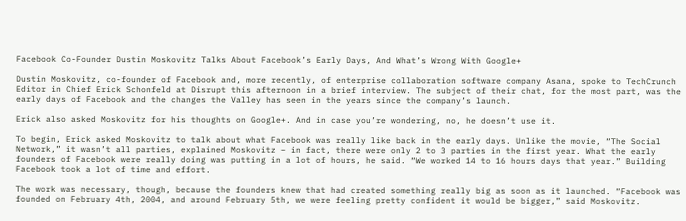Facebook Co-Founder Dustin Moskovitz Talks About Facebook’s Early Days, And What’s Wrong With Google+

Dustin Moskovitz, co-founder of Facebook and, more recently, of enterprise collaboration software company Asana, spoke to TechCrunch Editor in Chief Erick Schonfeld at Disrupt this afternoon in a brief interview. The subject of their chat, for the most part, was the early days of Facebook and the changes the Valley has seen in the years since the company’s launch.

Erick also asked Moskovitz for his thoughts on Google+. And in case you’re wondering, no, he doesn’t use it.

To begin, Erick asked Moskovitz to talk about what Facebook was really like back in the early days. Unlike the movie, “The Social Network,” it wasn’t all parties, explained Moskovitz – in fact, there were only 2 to 3 parties in the first year. What the early founders of Facebook were really doing was putting in a lot of hours, he said. “We worked 14 to 16 hours days that year.” Building Facebook took a lot of time and effort.

The work was necessary, though, because the founders knew that had created something really big as soon as it launched. “Facebook was founded on February 4th, 2004, and around February 5th, we were feeling pretty confident it would be bigger,” said Moskovitz.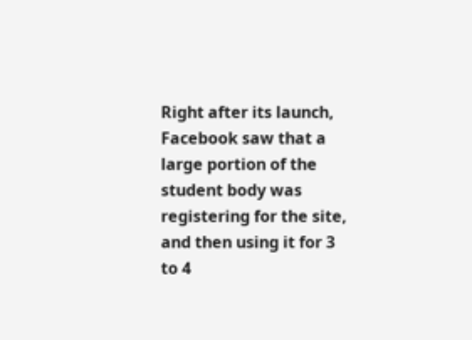Right after its launch, Facebook saw that a large portion of the student body was registering for the site, and then using it for 3 to 4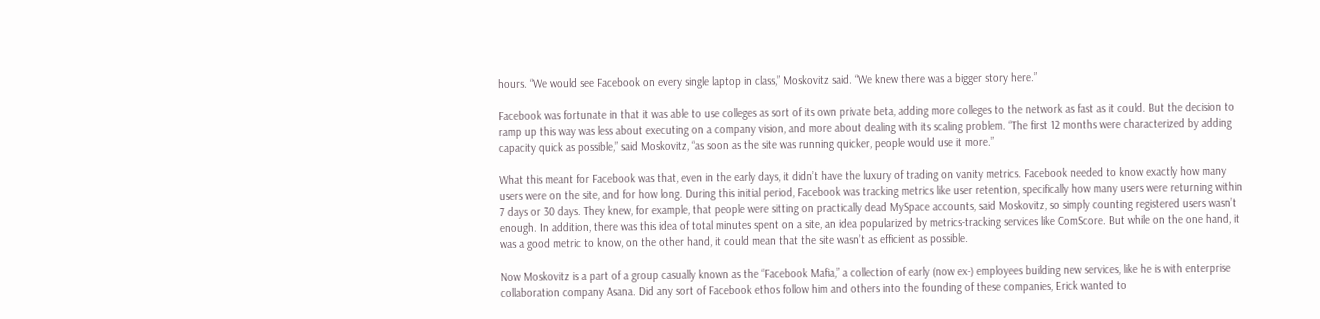hours. “We would see Facebook on every single laptop in class,” Moskovitz said. “We knew there was a bigger story here.”

Facebook was fortunate in that it was able to use colleges as sort of its own private beta, adding more colleges to the network as fast as it could. But the decision to ramp up this way was less about executing on a company vision, and more about dealing with its scaling problem. “The first 12 months were characterized by adding capacity quick as possible,” said Moskovitz, “as soon as the site was running quicker, people would use it more.”

What this meant for Facebook was that, even in the early days, it didn’t have the luxury of trading on vanity metrics. Facebook needed to know exactly how many users were on the site, and for how long. During this initial period, Facebook was tracking metrics like user retention, specifically how many users were returning within 7 days or 30 days. They knew, for example, that people were sitting on practically dead MySpace accounts, said Moskovitz, so simply counting registered users wasn’t enough. In addition, there was this idea of total minutes spent on a site, an idea popularized by metrics-tracking services like ComScore. But while on the one hand, it was a good metric to know, on the other hand, it could mean that the site wasn’t as efficient as possible.

Now Moskovitz is a part of a group casually known as the “Facebook Mafia,” a collection of early (now ex-) employees building new services, like he is with enterprise collaboration company Asana. Did any sort of Facebook ethos follow him and others into the founding of these companies, Erick wanted to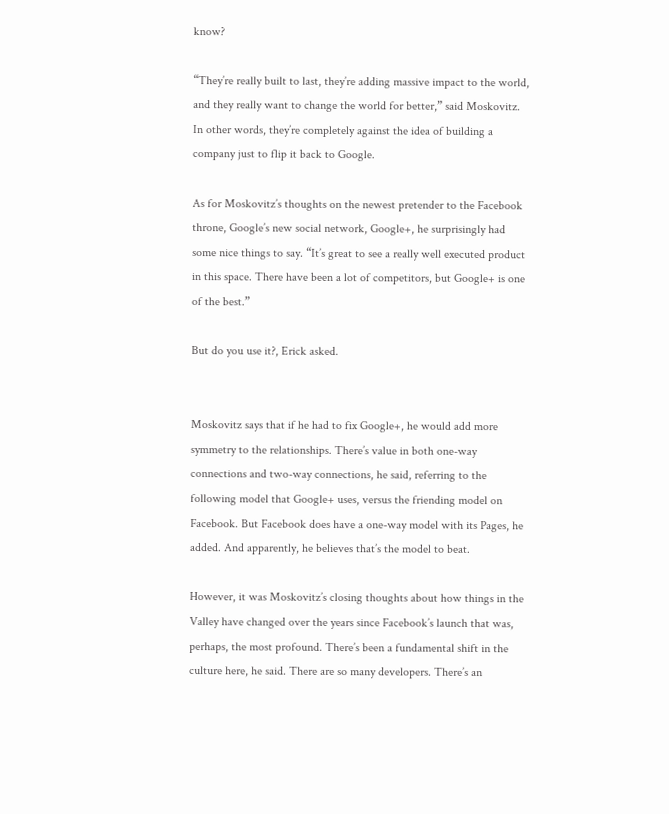know?

“They’re really built to last, they’re adding massive impact to the world, and they really want to change the world for better,” said Moskovitz. In other words, they’re completely against the idea of building a company just to flip it back to Google.

As for Moskovitz’s thoughts on the newest pretender to the Facebook throne, Google’s new social network, Google+, he surprisingly had some nice things to say. “It’s great to see a really well executed product in this space. There have been a lot of competitors, but Google+ is one of the best.”

But do you use it?, Erick asked.


Moskovitz says that if he had to fix Google+, he would add more symmetry to the relationships. There’s value in both one-way connections and two-way connections, he said, referring to the following model that Google+ uses, versus the friending model on Facebook. But Facebook does have a one-way model with its Pages, he added. And apparently, he believes that’s the model to beat.

However, it was Moskovitz’s closing thoughts about how things in the Valley have changed over the years since Facebook’s launch that was, perhaps, the most profound. There’s been a fundamental shift in the culture here, he said. There are so many developers. There’s an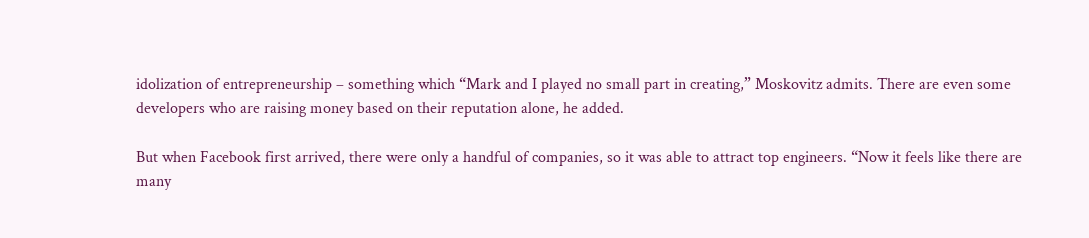idolization of entrepreneurship – something which “Mark and I played no small part in creating,” Moskovitz admits. There are even some developers who are raising money based on their reputation alone, he added.

But when Facebook first arrived, there were only a handful of companies, so it was able to attract top engineers. “Now it feels like there are many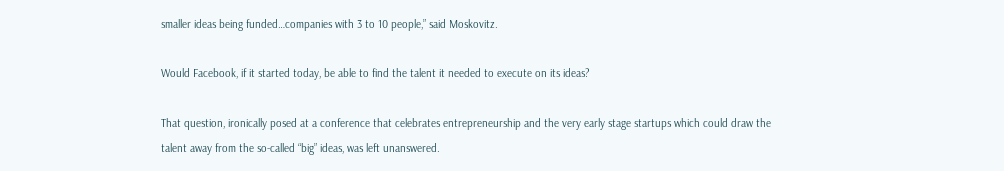smaller ideas being funded…companies with 3 to 10 people,” said Moskovitz.

Would Facebook, if it started today, be able to find the talent it needed to execute on its ideas?

That question, ironically posed at a conference that celebrates entrepreneurship and the very early stage startups which could draw the talent away from the so-called “big” ideas, was left unanswered.